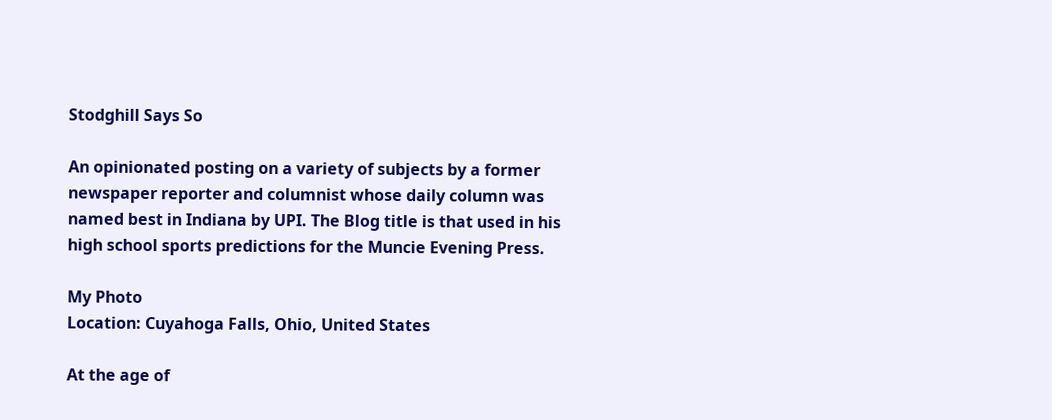Stodghill Says So

An opinionated posting on a variety of subjects by a former newspaper reporter and columnist whose daily column was named best in Indiana by UPI. The Blog title is that used in his high school sports predictions for the Muncie Evening Press.

My Photo
Location: Cuyahoga Falls, Ohio, United States

At the age of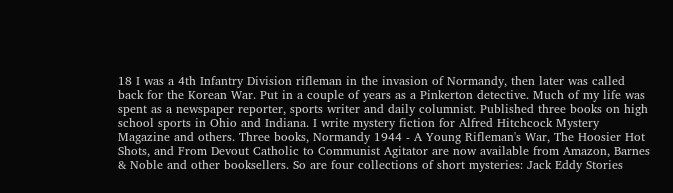18 I was a 4th Infantry Division rifleman in the invasion of Normandy, then later was called back for the Korean War. Put in a couple of years as a Pinkerton detective. Much of my life was spent as a newspaper reporter, sports writer and daily columnist. Published three books on high school sports in Ohio and Indiana. I write mystery fiction for Alfred Hitchcock Mystery Magazine and others. Three books, Normandy 1944 - A Young Rifleman's War, The Hoosier Hot Shots, and From Devout Catholic to Communist Agitator are now available from Amazon, Barnes & Noble and other booksellers. So are four collections of short mysteries: Jack Eddy Stories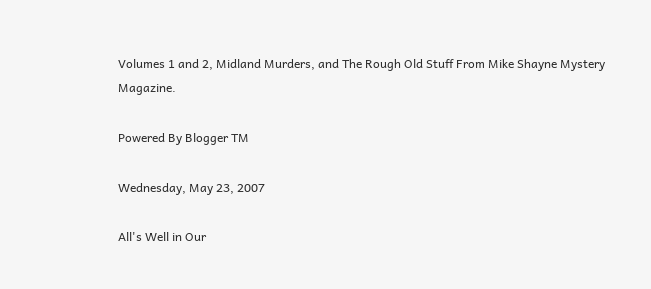Volumes 1 and 2, Midland Murders, and The Rough Old Stuff From Mike Shayne Mystery Magazine.

Powered By Blogger TM

Wednesday, May 23, 2007

All's Well in Our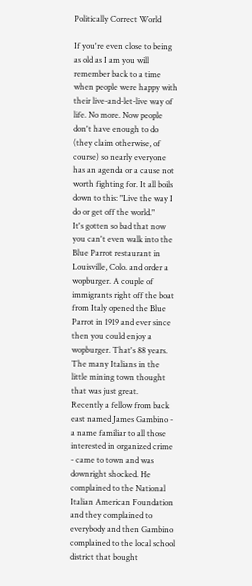Politically Correct World

If you're even close to being as old as I am you will remember back to a time when people were happy with their live-and-let-live way of life. No more. Now people don't have enough to do (they claim otherwise, of course) so nearly everyone has an agenda or a cause not worth fighting for. It all boils down to this: "Live the way I do or get off the world."
It's gotten so bad that now you can't even walk into the Blue Parrot restaurant in Louisville, Colo. and order a wopburger. A couple of immigrants right off the boat from Italy opened the Blue Parrot in 1919 and ever since then you could enjoy a wopburger. That's 88 years. The many Italians in the little mining town thought that was just great.
Recently a fellow from back east named James Gambino - a name familiar to all those interested in organized crime - came to town and was downright shocked. He complained to the National Italian American Foundation and they complained to everybody and then Gambino complained to the local school district that bought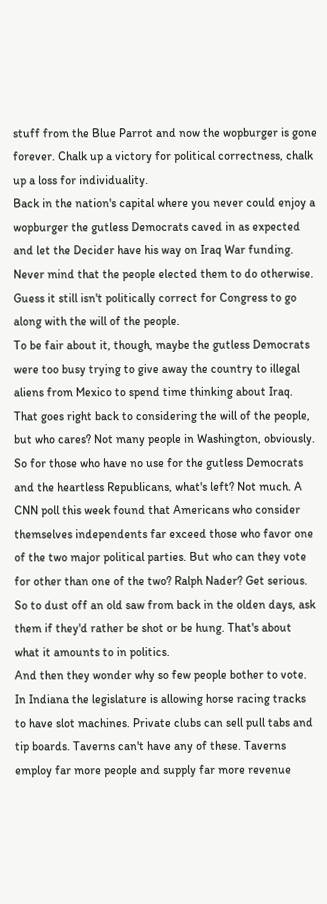stuff from the Blue Parrot and now the wopburger is gone forever. Chalk up a victory for political correctness, chalk up a loss for individuality.
Back in the nation's capital where you never could enjoy a wopburger the gutless Democrats caved in as expected and let the Decider have his way on Iraq War funding. Never mind that the people elected them to do otherwise. Guess it still isn't politically correct for Congress to go along with the will of the people.
To be fair about it, though, maybe the gutless Democrats were too busy trying to give away the country to illegal aliens from Mexico to spend time thinking about Iraq. That goes right back to considering the will of the people, but who cares? Not many people in Washington, obviously.
So for those who have no use for the gutless Democrats and the heartless Republicans, what's left? Not much. A CNN poll this week found that Americans who consider themselves independents far exceed those who favor one of the two major political parties. But who can they vote for other than one of the two? Ralph Nader? Get serious. So to dust off an old saw from back in the olden days, ask them if they'd rather be shot or be hung. That's about what it amounts to in politics.
And then they wonder why so few people bother to vote.
In Indiana the legislature is allowing horse racing tracks to have slot machines. Private clubs can sell pull tabs and tip boards. Taverns can't have any of these. Taverns employ far more people and supply far more revenue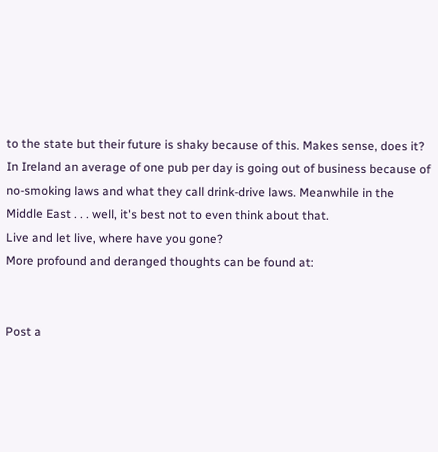to the state but their future is shaky because of this. Makes sense, does it?
In Ireland an average of one pub per day is going out of business because of no-smoking laws and what they call drink-drive laws. Meanwhile in the Middle East . . . well, it's best not to even think about that.
Live and let live, where have you gone?
More profound and deranged thoughts can be found at:


Post a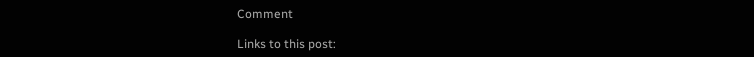Comment

Links to this post: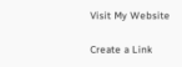Visit My Website

Create a Link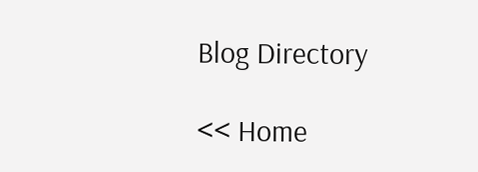Blog Directory

<< Home